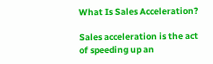What Is Sales Acceleration?

Sales acceleration is the act of speeding up an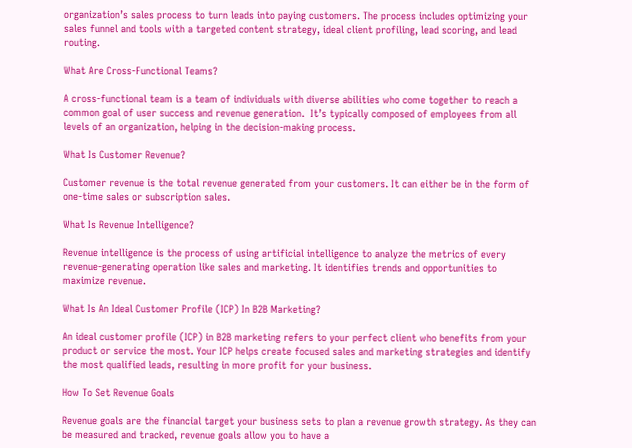organization’s sales process to turn leads into paying customers. The process includes optimizing your sales funnel and tools with a targeted content strategy, ideal client profiling, lead scoring, and lead routing.

What Are Cross-Functional Teams?

A cross-functional team is a team of individuals with diverse abilities who come together to reach a common goal of user success and revenue generation.  It’s typically composed of employees from all levels of an organization, helping in the decision-making process.

What Is Customer Revenue?

Customer revenue is the total revenue generated from your customers. It can either be in the form of one-time sales or subscription sales.

What Is Revenue Intelligence?

Revenue intelligence is the process of using artificial intelligence to analyze the metrics of every revenue-generating operation like sales and marketing. It identifies trends and opportunities to maximize revenue.

What Is An Ideal Customer Profile (ICP) In B2B Marketing?

An ideal customer profile (ICP) in B2B marketing refers to your perfect client who benefits from your product or service the most. Your ICP helps create focused sales and marketing strategies and identify the most qualified leads, resulting in more profit for your business.

How To Set Revenue Goals

Revenue goals are the financial target your business sets to plan a revenue growth strategy. As they can be measured and tracked, revenue goals allow you to have a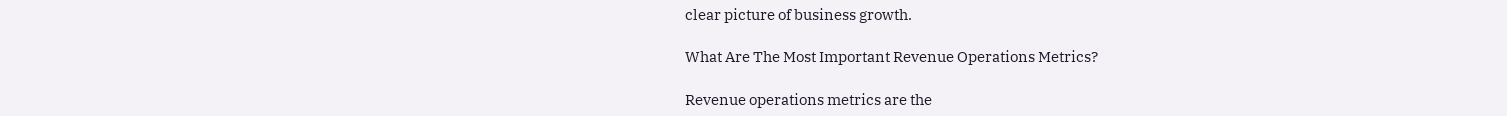clear picture of business growth.

What Are The Most Important Revenue Operations Metrics?

Revenue operations metrics are the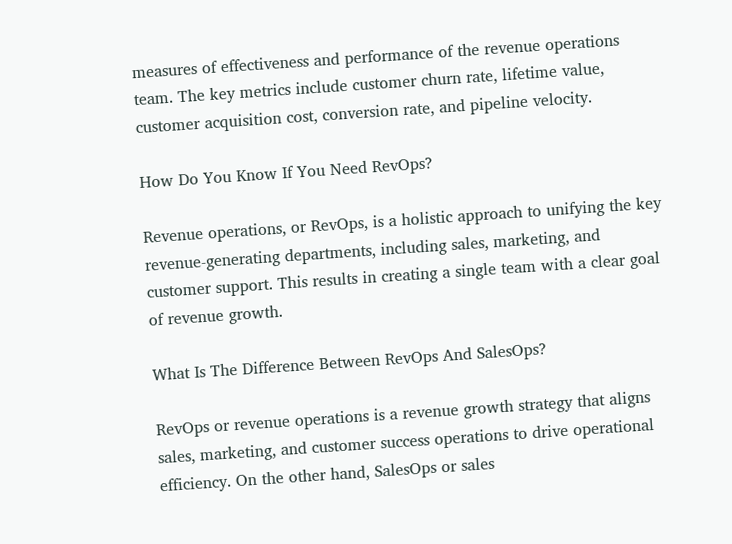measures of effectiveness and performance of the revenue operations team. The key metrics include customer churn rate, lifetime value, customer acquisition cost, conversion rate, and pipeline velocity.

How Do You Know If You Need RevOps?

Revenue operations, or RevOps, is a holistic approach to unifying the key revenue-generating departments, including sales, marketing, and customer support. This results in creating a single team with a clear goal of revenue growth.

What Is The Difference Between RevOps And SalesOps?

RevOps or revenue operations is a revenue growth strategy that aligns sales, marketing, and customer success operations to drive operational efficiency. On the other hand, SalesOps or sales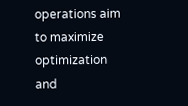operations aim to maximize optimization and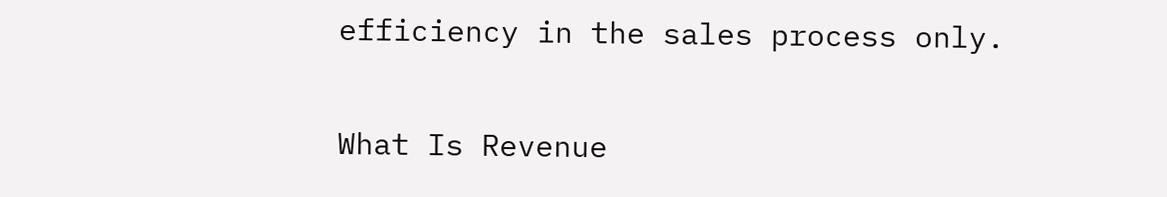efficiency in the sales process only.

What Is Revenue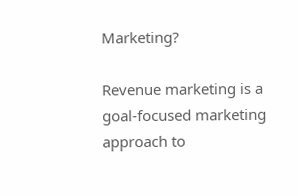Marketing?

Revenue marketing is a goal-focused marketing approach to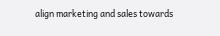align marketing and sales towards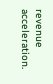revenue acceleration.